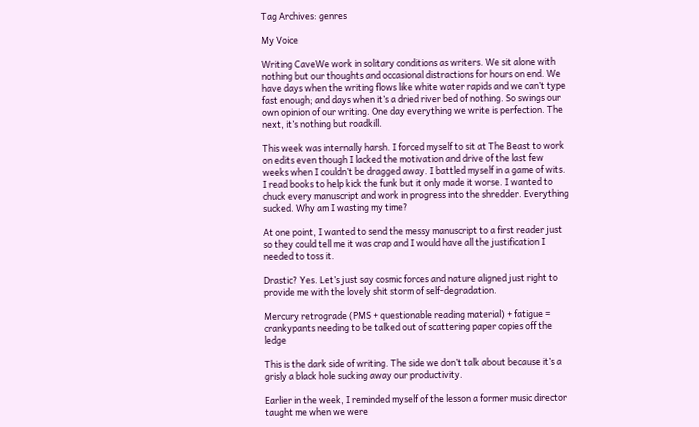Tag Archives: genres

My Voice

Writing CaveWe work in solitary conditions as writers. We sit alone with nothing but our thoughts and occasional distractions for hours on end. We have days when the writing flows like white water rapids and we can’t type fast enough; and days when it’s a dried river bed of nothing. So swings our own opinion of our writing. One day everything we write is perfection. The next, it’s nothing but roadkill.

This week was internally harsh. I forced myself to sit at The Beast to work on edits even though I lacked the motivation and drive of the last few weeks when I couldn’t be dragged away. I battled myself in a game of wits. I read books to help kick the funk but it only made it worse. I wanted to chuck every manuscript and work in progress into the shredder. Everything sucked. Why am I wasting my time?

At one point, I wanted to send the messy manuscript to a first reader just so they could tell me it was crap and I would have all the justification I needed to toss it.

Drastic? Yes. Let’s just say cosmic forces and nature aligned just right to provide me with the lovely shit storm of self-degradation.

Mercury retrograde (PMS + questionable reading material) + fatigue = crankypants needing to be talked out of scattering paper copies off the ledge

This is the dark side of writing. The side we don’t talk about because it’s a grisly a black hole sucking away our productivity.

Earlier in the week, I reminded myself of the lesson a former music director taught me when we were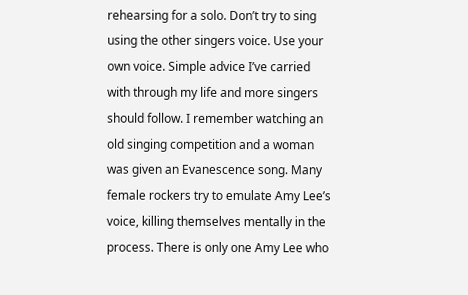rehearsing for a solo. Don’t try to sing using the other singers voice. Use your own voice. Simple advice I’ve carried with through my life and more singers should follow. I remember watching an old singing competition and a woman was given an Evanescence song. Many female rockers try to emulate Amy Lee’s voice, killing themselves mentally in the process. There is only one Amy Lee who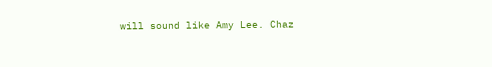will sound like Amy Lee. Chaz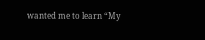wanted me to learn “My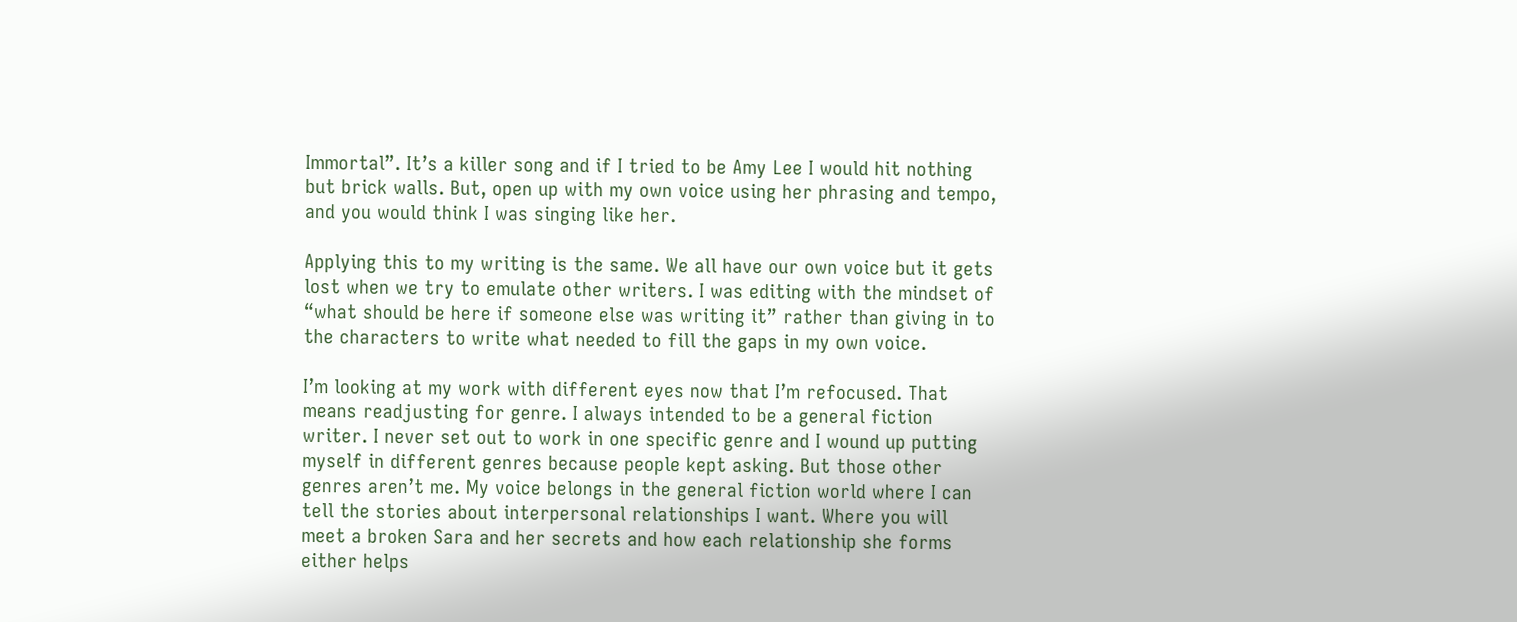Immortal”. It’s a killer song and if I tried to be Amy Lee I would hit nothing but brick walls. But, open up with my own voice using her phrasing and tempo, and you would think I was singing like her.

Applying this to my writing is the same. We all have our own voice but it gets lost when we try to emulate other writers. I was editing with the mindset of “what should be here if someone else was writing it” rather than giving in to the characters to write what needed to fill the gaps in my own voice.

I’m looking at my work with different eyes now that I’m refocused. That means readjusting for genre. I always intended to be a general fiction writer. I never set out to work in one specific genre and I wound up putting myself in different genres because people kept asking. But those other genres aren’t me. My voice belongs in the general fiction world where I can tell the stories about interpersonal relationships I want. Where you will meet a broken Sara and her secrets and how each relationship she forms either helps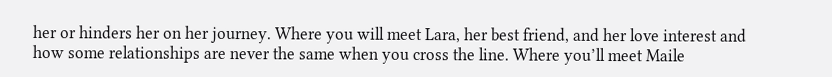her or hinders her on her journey. Where you will meet Lara, her best friend, and her love interest and how some relationships are never the same when you cross the line. Where you’ll meet Maile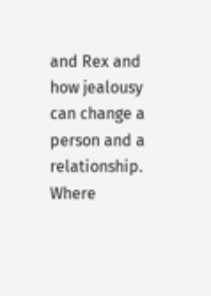and Rex and how jealousy can change a person and a relationship. Where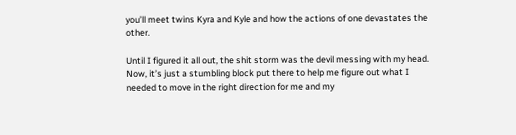you’ll meet twins Kyra and Kyle and how the actions of one devastates the other.

Until I figured it all out, the shit storm was the devil messing with my head. Now, it’s just a stumbling block put there to help me figure out what I needed to move in the right direction for me and my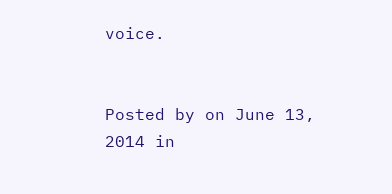voice.


Posted by on June 13, 2014 in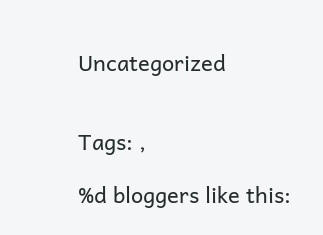Uncategorized


Tags: ,

%d bloggers like this: